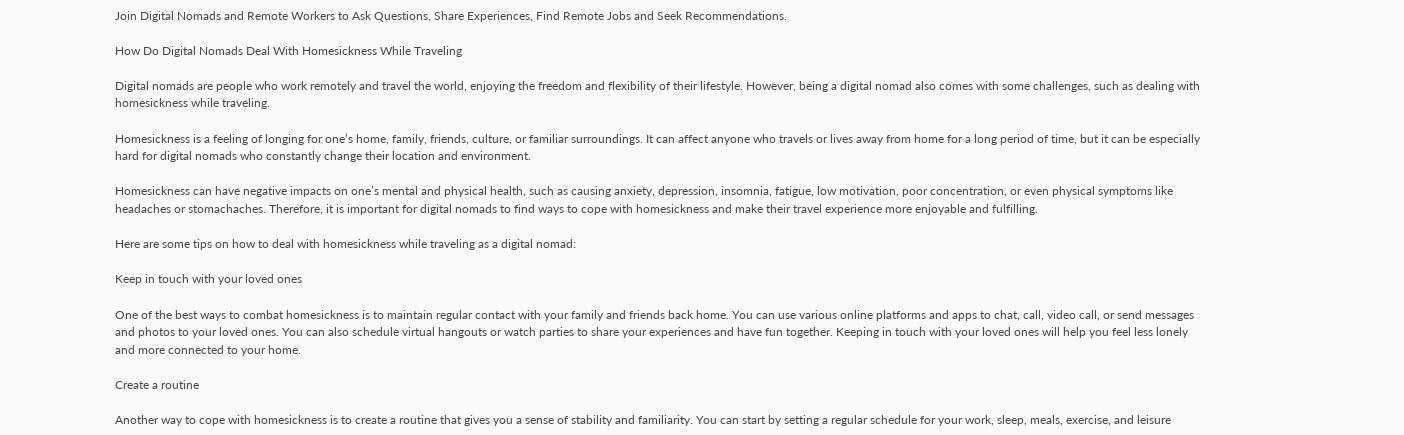Join Digital Nomads and Remote Workers to Ask Questions, Share Experiences, Find Remote Jobs and Seek Recommendations.

How Do Digital Nomads Deal With Homesickness While Traveling

Digital nomads are people who work remotely and travel the world, enjoying the freedom and flexibility of their lifestyle. However, being a digital nomad also comes with some challenges, such as dealing with homesickness while traveling.

Homesickness is a feeling of longing for one’s home, family, friends, culture, or familiar surroundings. It can affect anyone who travels or lives away from home for a long period of time, but it can be especially hard for digital nomads who constantly change their location and environment.

Homesickness can have negative impacts on one’s mental and physical health, such as causing anxiety, depression, insomnia, fatigue, low motivation, poor concentration, or even physical symptoms like headaches or stomachaches. Therefore, it is important for digital nomads to find ways to cope with homesickness and make their travel experience more enjoyable and fulfilling.

Here are some tips on how to deal with homesickness while traveling as a digital nomad:

Keep in touch with your loved ones

One of the best ways to combat homesickness is to maintain regular contact with your family and friends back home. You can use various online platforms and apps to chat, call, video call, or send messages and photos to your loved ones. You can also schedule virtual hangouts or watch parties to share your experiences and have fun together. Keeping in touch with your loved ones will help you feel less lonely and more connected to your home.

Create a routine

Another way to cope with homesickness is to create a routine that gives you a sense of stability and familiarity. You can start by setting a regular schedule for your work, sleep, meals, exercise, and leisure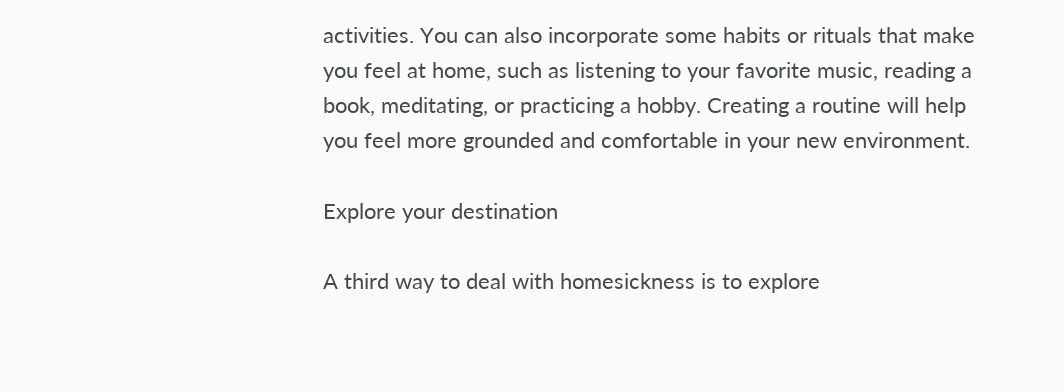activities. You can also incorporate some habits or rituals that make you feel at home, such as listening to your favorite music, reading a book, meditating, or practicing a hobby. Creating a routine will help you feel more grounded and comfortable in your new environment.

Explore your destination

A third way to deal with homesickness is to explore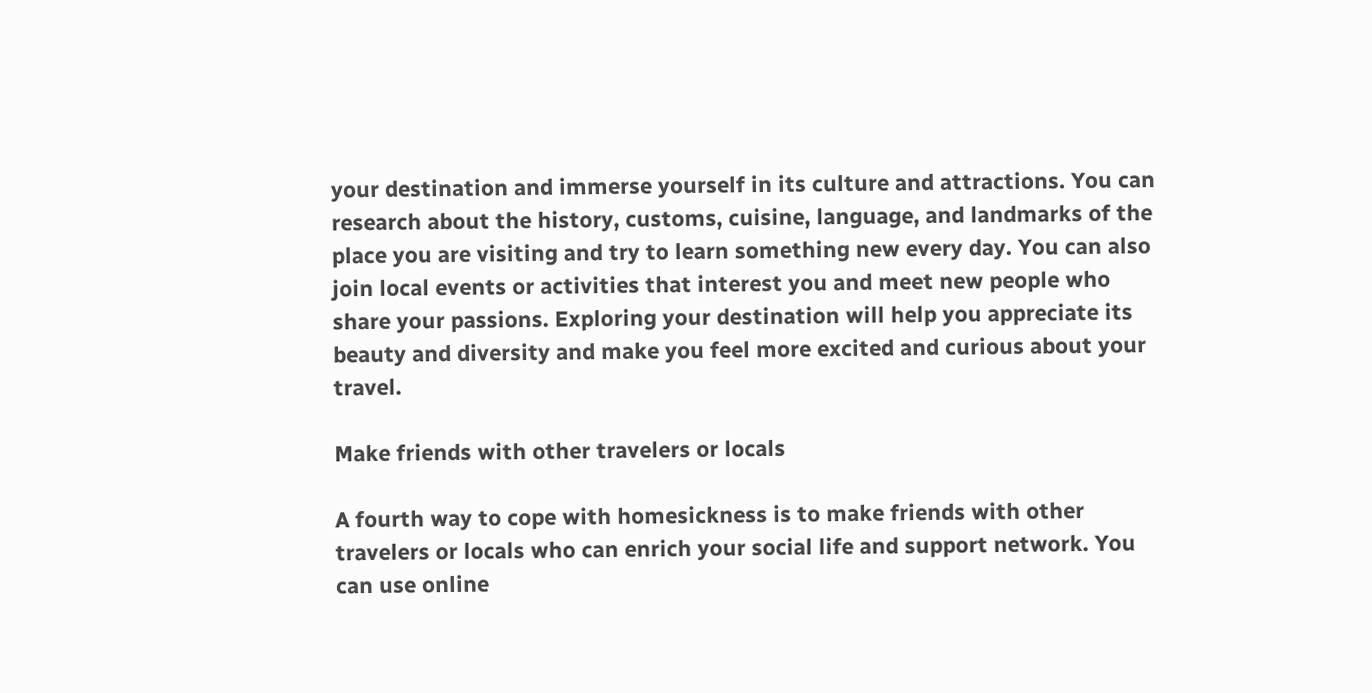your destination and immerse yourself in its culture and attractions. You can research about the history, customs, cuisine, language, and landmarks of the place you are visiting and try to learn something new every day. You can also join local events or activities that interest you and meet new people who share your passions. Exploring your destination will help you appreciate its beauty and diversity and make you feel more excited and curious about your travel.

Make friends with other travelers or locals

A fourth way to cope with homesickness is to make friends with other travelers or locals who can enrich your social life and support network. You can use online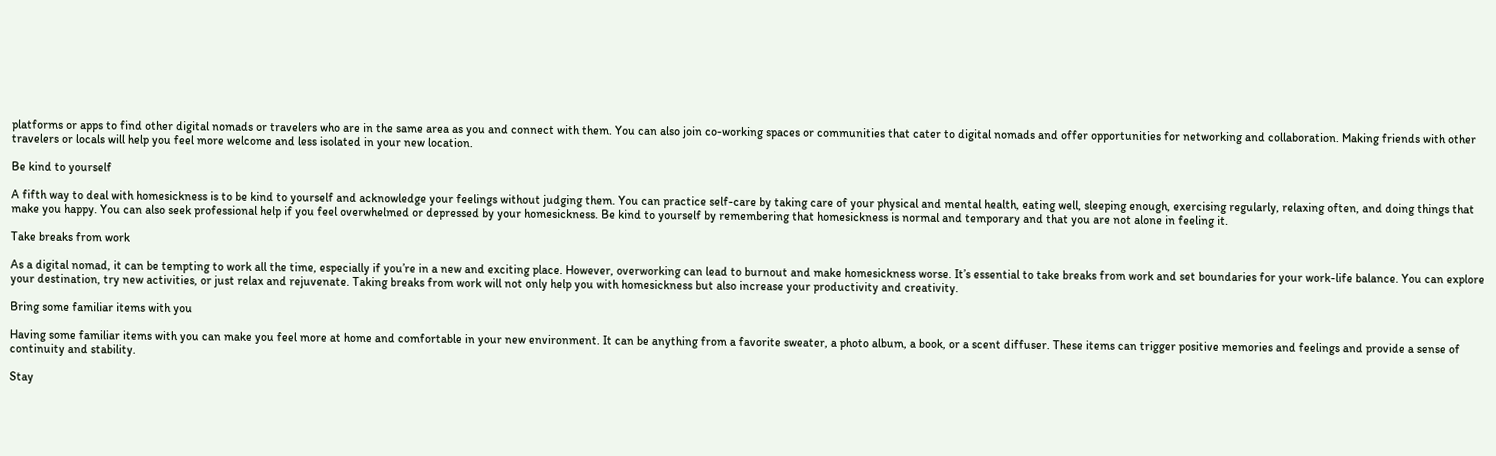platforms or apps to find other digital nomads or travelers who are in the same area as you and connect with them. You can also join co-working spaces or communities that cater to digital nomads and offer opportunities for networking and collaboration. Making friends with other travelers or locals will help you feel more welcome and less isolated in your new location.

Be kind to yourself

A fifth way to deal with homesickness is to be kind to yourself and acknowledge your feelings without judging them. You can practice self-care by taking care of your physical and mental health, eating well, sleeping enough, exercising regularly, relaxing often, and doing things that make you happy. You can also seek professional help if you feel overwhelmed or depressed by your homesickness. Be kind to yourself by remembering that homesickness is normal and temporary and that you are not alone in feeling it.

Take breaks from work

As a digital nomad, it can be tempting to work all the time, especially if you’re in a new and exciting place. However, overworking can lead to burnout and make homesickness worse. It’s essential to take breaks from work and set boundaries for your work-life balance. You can explore your destination, try new activities, or just relax and rejuvenate. Taking breaks from work will not only help you with homesickness but also increase your productivity and creativity.

Bring some familiar items with you

Having some familiar items with you can make you feel more at home and comfortable in your new environment. It can be anything from a favorite sweater, a photo album, a book, or a scent diffuser. These items can trigger positive memories and feelings and provide a sense of continuity and stability.

Stay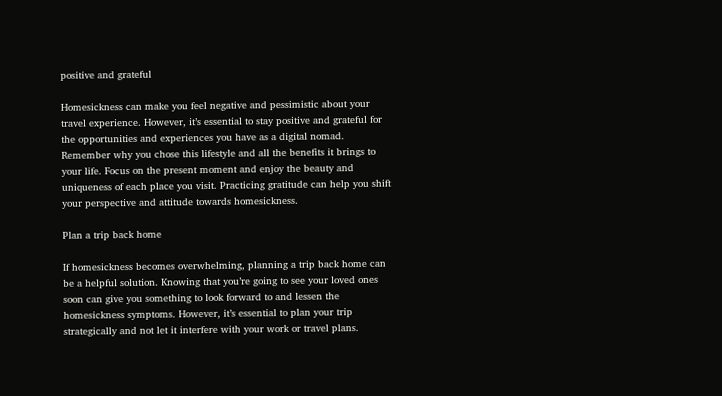positive and grateful

Homesickness can make you feel negative and pessimistic about your travel experience. However, it’s essential to stay positive and grateful for the opportunities and experiences you have as a digital nomad. Remember why you chose this lifestyle and all the benefits it brings to your life. Focus on the present moment and enjoy the beauty and uniqueness of each place you visit. Practicing gratitude can help you shift your perspective and attitude towards homesickness.

Plan a trip back home

If homesickness becomes overwhelming, planning a trip back home can be a helpful solution. Knowing that you’re going to see your loved ones soon can give you something to look forward to and lessen the homesickness symptoms. However, it’s essential to plan your trip strategically and not let it interfere with your work or travel plans.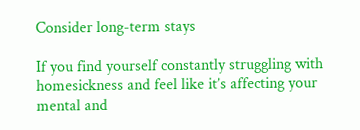Consider long-term stays

If you find yourself constantly struggling with homesickness and feel like it’s affecting your mental and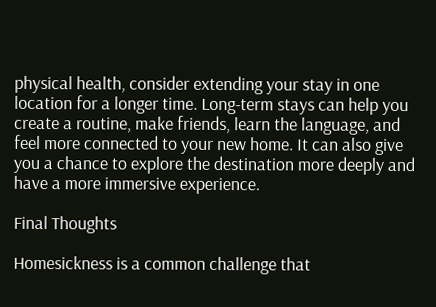physical health, consider extending your stay in one location for a longer time. Long-term stays can help you create a routine, make friends, learn the language, and feel more connected to your new home. It can also give you a chance to explore the destination more deeply and have a more immersive experience.

Final Thoughts

Homesickness is a common challenge that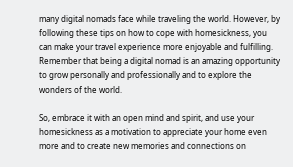many digital nomads face while traveling the world. However, by following these tips on how to cope with homesickness, you can make your travel experience more enjoyable and fulfilling. Remember that being a digital nomad is an amazing opportunity to grow personally and professionally and to explore the wonders of the world.

So, embrace it with an open mind and spirit, and use your homesickness as a motivation to appreciate your home even more and to create new memories and connections on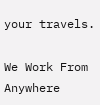your travels.

We Work From Anywhere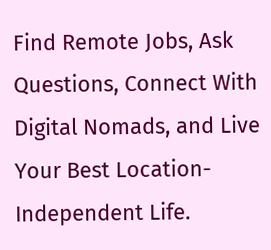Find Remote Jobs, Ask Questions, Connect With Digital Nomads, and Live Your Best Location-Independent Life.